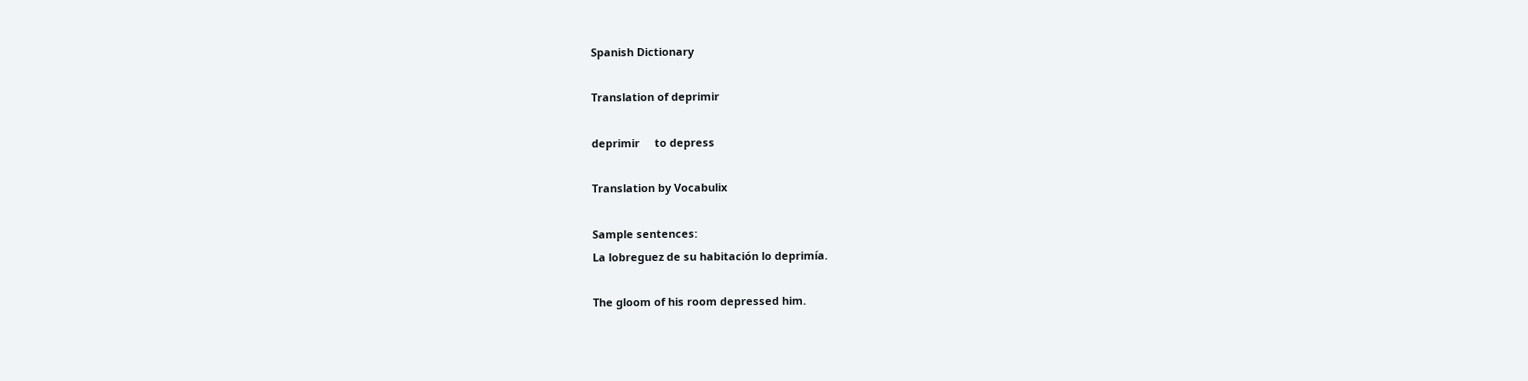Spanish Dictionary

Translation of deprimir

deprimir     to depress

Translation by Vocabulix

Sample sentences:
La lobreguez de su habitación lo deprimía.

The gloom of his room depressed him.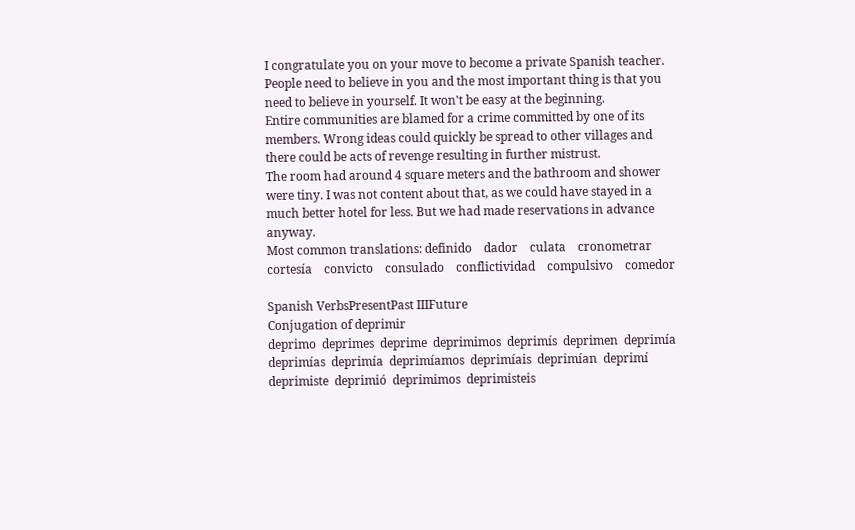I congratulate you on your move to become a private Spanish teacher. People need to believe in you and the most important thing is that you need to believe in yourself. It won't be easy at the beginning.
Entire communities are blamed for a crime committed by one of its members. Wrong ideas could quickly be spread to other villages and there could be acts of revenge resulting in further mistrust.
The room had around 4 square meters and the bathroom and shower were tiny. I was not content about that, as we could have stayed in a much better hotel for less. But we had made reservations in advance anyway.
Most common translations: definido    dador    culata    cronometrar    cortesía    convicto    consulado    conflictividad    compulsivo    comedor

Spanish VerbsPresentPast IIIFuture
Conjugation of deprimir
deprimo  deprimes  deprime  deprimimos  deprimís  deprimen  deprimía  deprimías  deprimía  deprimíamos  deprimíais  deprimían  deprimí  deprimiste  deprimió  deprimimos  deprimisteis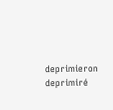deprimieron  deprimiré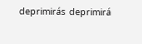deprimirás  deprimirá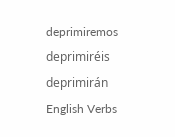deprimiremos  deprimiréis  deprimirán
English Verbs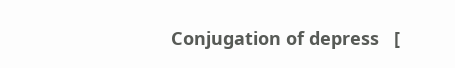Conjugation of depress   [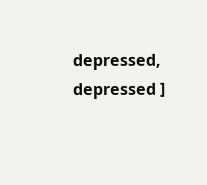depressed, depressed ]